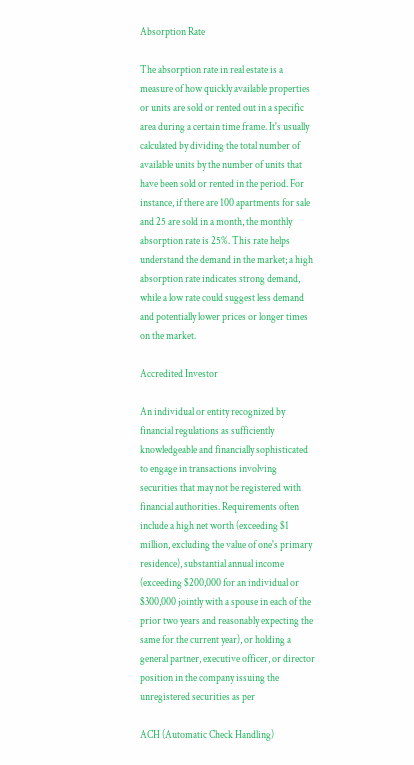Absorption Rate

The absorption rate in real estate is a measure of how quickly available properties or units are sold or rented out in a specific area during a certain time frame. It's usually calculated by dividing the total number of available units by the number of units that have been sold or rented in the period. For instance, if there are 100 apartments for sale and 25 are sold in a month, the monthly absorption rate is 25%. This rate helps understand the demand in the market; a high absorption rate indicates strong demand, while a low rate could suggest less demand and potentially lower prices or longer times on the market.

Accredited Investor

An individual or entity recognized by financial regulations as sufficiently knowledgeable and financially sophisticated to engage in transactions involving securities that may not be registered with financial authorities. Requirements often include a high net worth (exceeding $1 million, excluding the value of one's primary residence), substantial annual income (exceeding $200,000 for an individual or $300,000 jointly with a spouse in each of the prior two years and reasonably expecting the same for the current year), or holding a general partner, executive officer, or director position in the company issuing the unregistered securities as per

ACH (Automatic Check Handling)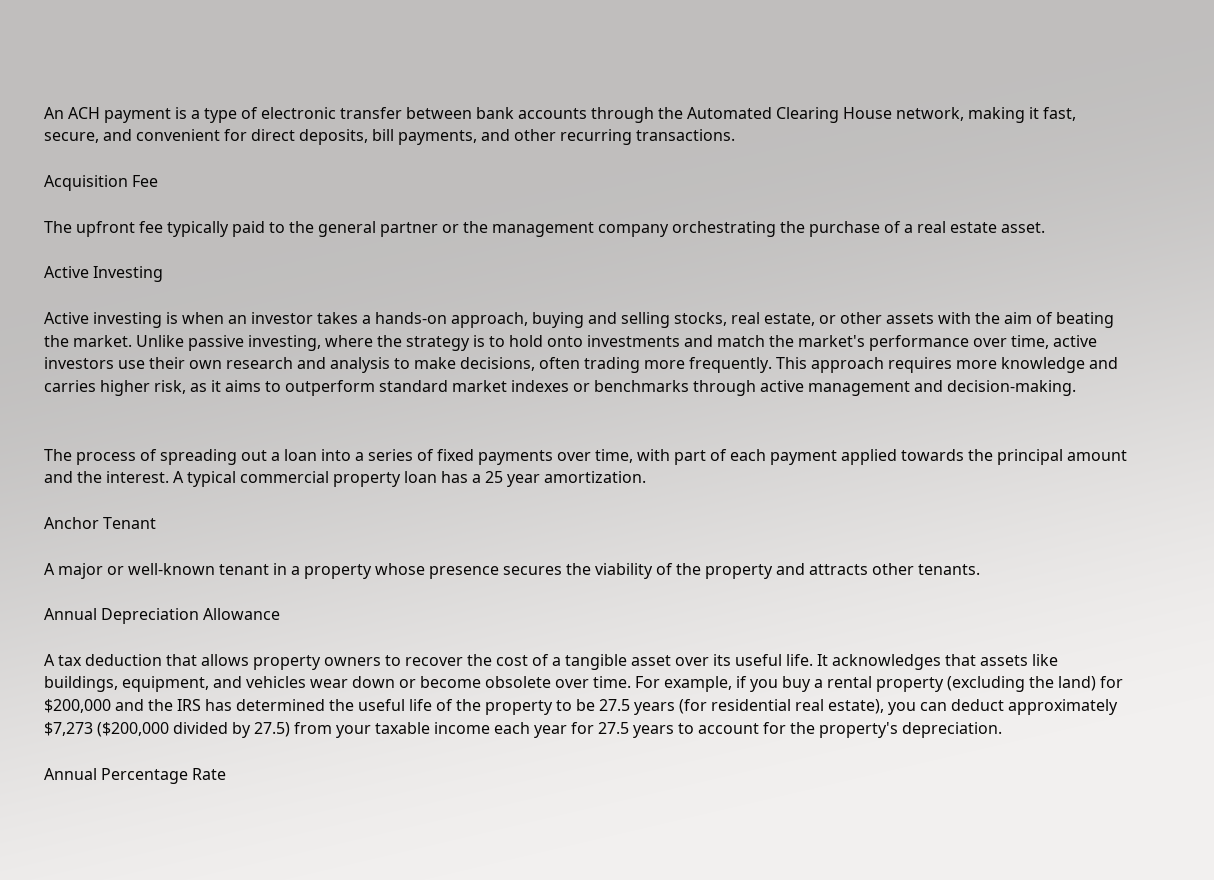An ACH payment is a type of electronic transfer between bank accounts through the Automated Clearing House network, making it fast, secure, and convenient for direct deposits, bill payments, and other recurring transactions.

Acquisition Fee

The upfront fee typically paid to the general partner or the management company orchestrating the purchase of a real estate asset.

Active Investing

Active investing is when an investor takes a hands-on approach, buying and selling stocks, real estate, or other assets with the aim of beating the market. Unlike passive investing, where the strategy is to hold onto investments and match the market's performance over time, active investors use their own research and analysis to make decisions, often trading more frequently. This approach requires more knowledge and carries higher risk, as it aims to outperform standard market indexes or benchmarks through active management and decision-making.


The process of spreading out a loan into a series of fixed payments over time, with part of each payment applied towards the principal amount and the interest. A typical commercial property loan has a 25 year amortization.

Anchor Tenant

A major or well-known tenant in a property whose presence secures the viability of the property and attracts other tenants.

Annual Depreciation Allowance

A tax deduction that allows property owners to recover the cost of a tangible asset over its useful life. It acknowledges that assets like buildings, equipment, and vehicles wear down or become obsolete over time. For example, if you buy a rental property (excluding the land) for $200,000 and the IRS has determined the useful life of the property to be 27.5 years (for residential real estate), you can deduct approximately $7,273 ($200,000 divided by 27.5) from your taxable income each year for 27.5 years to account for the property's depreciation.

Annual Percentage Rate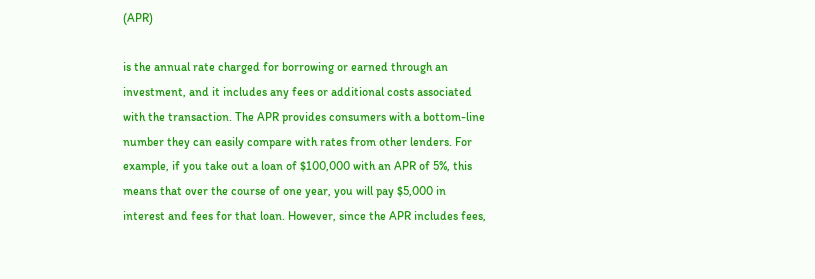(APR)

is the annual rate charged for borrowing or earned through an investment, and it includes any fees or additional costs associated with the transaction. The APR provides consumers with a bottom-line number they can easily compare with rates from other lenders. For example, if you take out a loan of $100,000 with an APR of 5%, this means that over the course of one year, you will pay $5,000 in interest and fees for that loan. However, since the APR includes fees,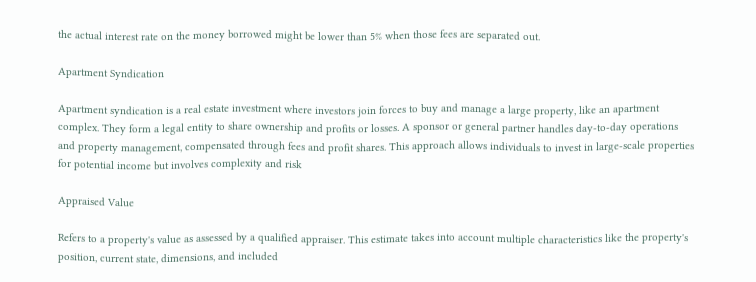the actual interest rate on the money borrowed might be lower than 5% when those fees are separated out.

Apartment Syndication

Apartment syndication is a real estate investment where investors join forces to buy and manage a large property, like an apartment complex. They form a legal entity to share ownership and profits or losses. A sponsor or general partner handles day-to-day operations and property management, compensated through fees and profit shares. This approach allows individuals to invest in large-scale properties for potential income but involves complexity and risk

Appraised Value

Refers to a property's value as assessed by a qualified appraiser. This estimate takes into account multiple characteristics like the property's position, current state, dimensions, and included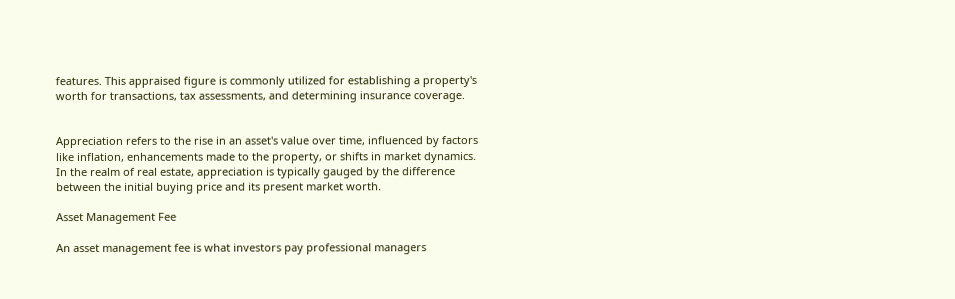features. This appraised figure is commonly utilized for establishing a property's worth for transactions, tax assessments, and determining insurance coverage.


Appreciation refers to the rise in an asset's value over time, influenced by factors like inflation, enhancements made to the property, or shifts in market dynamics. In the realm of real estate, appreciation is typically gauged by the difference between the initial buying price and its present market worth.

Asset Management Fee

An asset management fee is what investors pay professional managers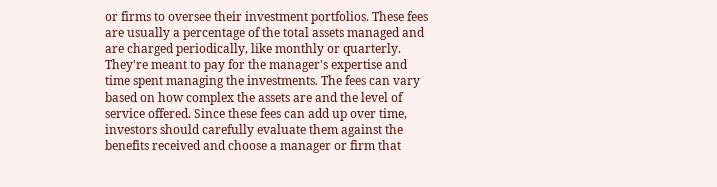or firms to oversee their investment portfolios. These fees are usually a percentage of the total assets managed and are charged periodically, like monthly or quarterly. They're meant to pay for the manager's expertise and time spent managing the investments. The fees can vary based on how complex the assets are and the level of service offered. Since these fees can add up over time, investors should carefully evaluate them against the benefits received and choose a manager or firm that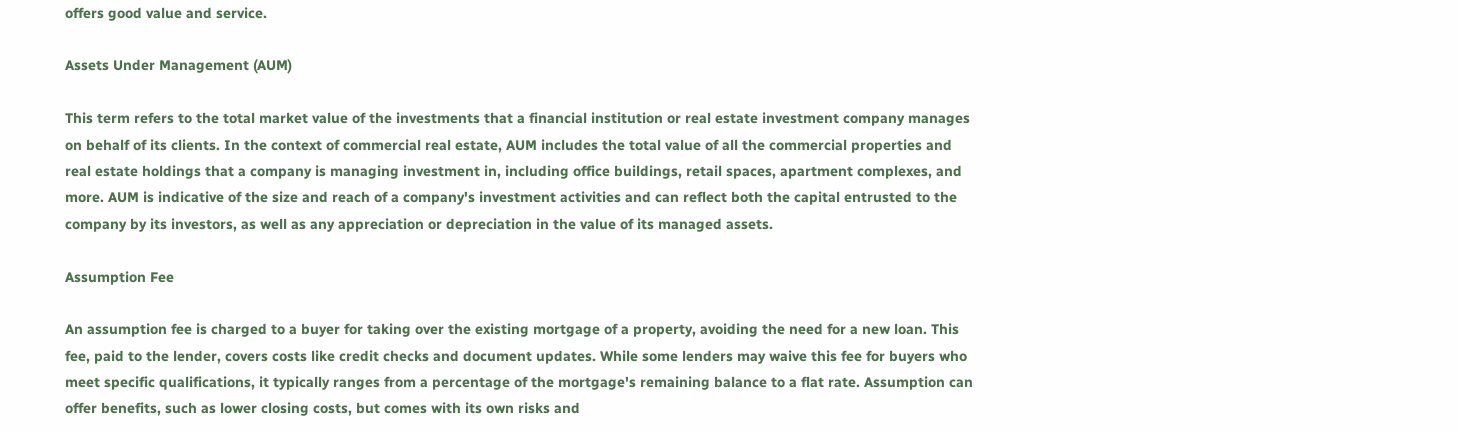offers good value and service.

Assets Under Management (AUM)

This term refers to the total market value of the investments that a financial institution or real estate investment company manages on behalf of its clients. In the context of commercial real estate, AUM includes the total value of all the commercial properties and real estate holdings that a company is managing investment in, including office buildings, retail spaces, apartment complexes, and more. AUM is indicative of the size and reach of a company's investment activities and can reflect both the capital entrusted to the company by its investors, as well as any appreciation or depreciation in the value of its managed assets.

Assumption Fee

An assumption fee is charged to a buyer for taking over the existing mortgage of a property, avoiding the need for a new loan. This fee, paid to the lender, covers costs like credit checks and document updates. While some lenders may waive this fee for buyers who meet specific qualifications, it typically ranges from a percentage of the mortgage's remaining balance to a flat rate. Assumption can offer benefits, such as lower closing costs, but comes with its own risks and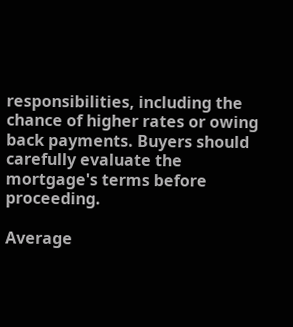responsibilities, including the chance of higher rates or owing back payments. Buyers should carefully evaluate the mortgage's terms before proceeding.

Average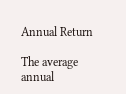Annual Return

The average annual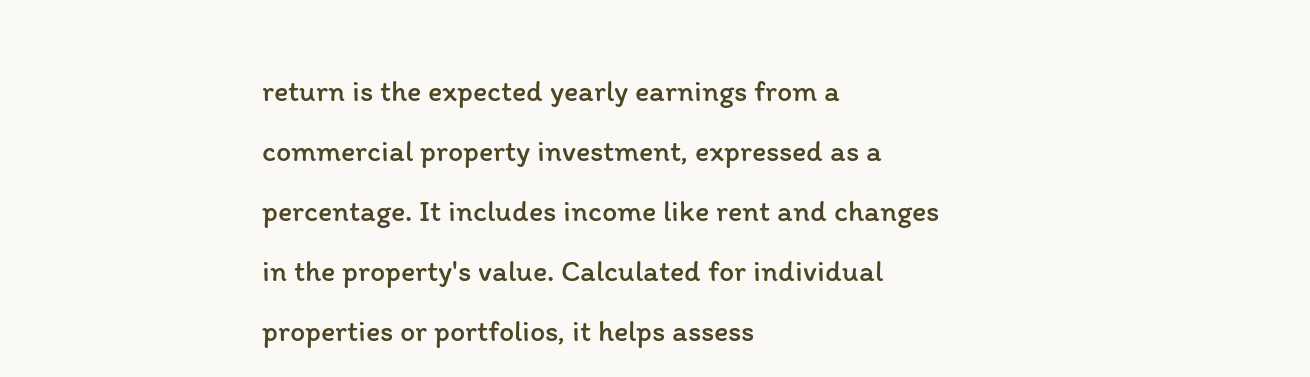return is the expected yearly earnings from a commercial property investment, expressed as a percentage. It includes income like rent and changes in the property's value. Calculated for individual properties or portfolios, it helps assess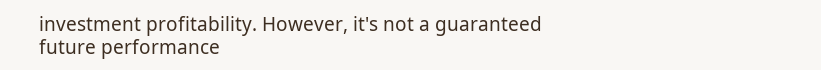investment profitability. However, it's not a guaranteed future performance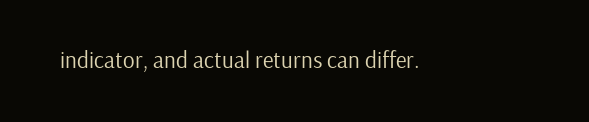indicator, and actual returns can differ.